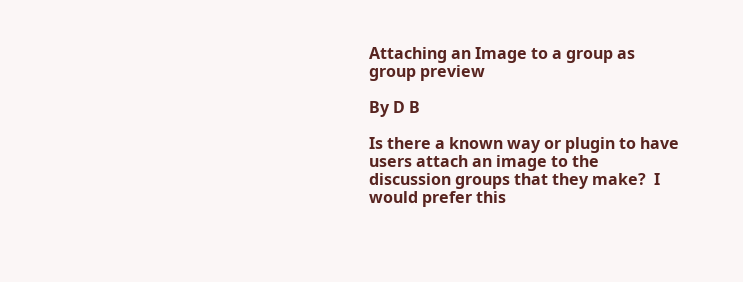Attaching an Image to a group as group preview

By D B

Is there a known way or plugin to have users attach an image to the discussion groups that they make?  I would prefer this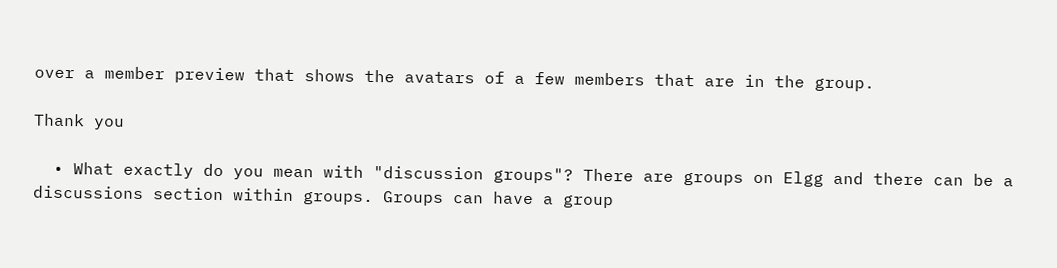over a member preview that shows the avatars of a few members that are in the group.

Thank you

  • What exactly do you mean with "discussion groups"? There are groups on Elgg and there can be a discussions section within groups. Groups can have a group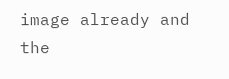image already and the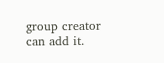group creator can add it.